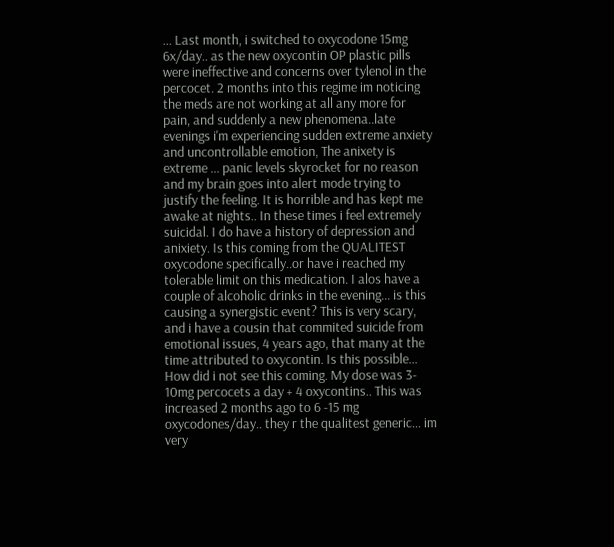... Last month, i switched to oxycodone 15mg 6x/day.. as the new oxycontin OP plastic pills were ineffective and concerns over tylenol in the percocet. 2 months into this regime im noticing the meds are not working at all any more for pain, and suddenly a new phenomena..late evenings i'm experiencing sudden extreme anxiety and uncontrollable emotion, The anixety is extreme ... panic levels skyrocket for no reason and my brain goes into alert mode trying to justify the feeling. It is horrible and has kept me awake at nights.. In these times i feel extremely suicidal. I do have a history of depression and anixiety. Is this coming from the QUALITEST oxycodone specifically..or have i reached my tolerable limit on this medication. I alos have a couple of alcoholic drinks in the evening... is this causing a synergistic event? This is very scary, and i have a cousin that commited suicide from emotional issues, 4 years ago, that many at the time attributed to oxycontin. Is this possible... How did i not see this coming. My dose was 3- 10mg percocets a day + 4 oxycontins.. This was increased 2 months ago to 6 -15 mg oxycodones/day.. they r the qualitest generic... im very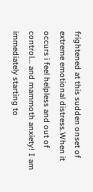frightened at this sudden onset of extreme emotional distress.When it occurs i feel helpless and out of control... and mammoth anxiety! I am immediately starting to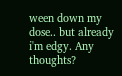ween down my dose.. but already i'm edgy. Any thoughts?